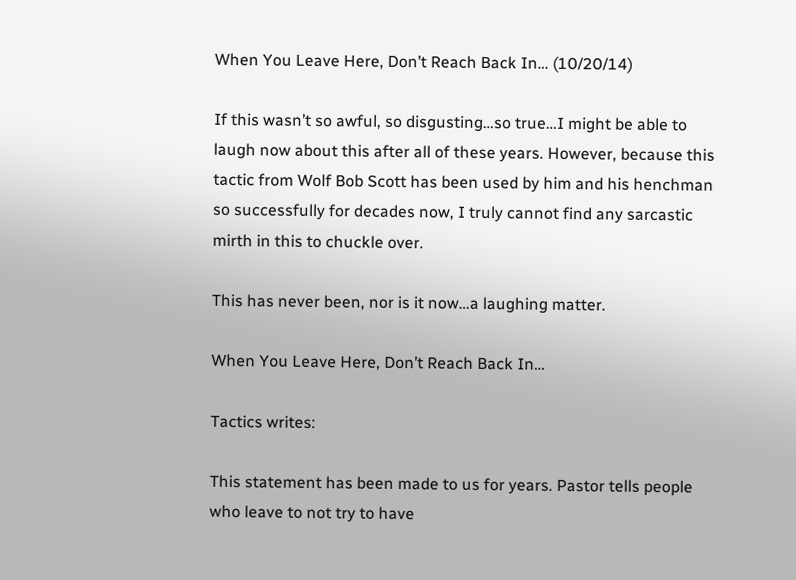When You Leave Here, Don’t Reach Back In… (10/20/14)

If this wasn’t so awful, so disgusting…so true…I might be able to laugh now about this after all of these years. However, because this tactic from Wolf Bob Scott has been used by him and his henchman so successfully for decades now, I truly cannot find any sarcastic mirth in this to chuckle over.

This has never been, nor is it now…a laughing matter.

When You Leave Here, Don’t Reach Back In…

Tactics writes:

This statement has been made to us for years. Pastor tells people who leave to not try to have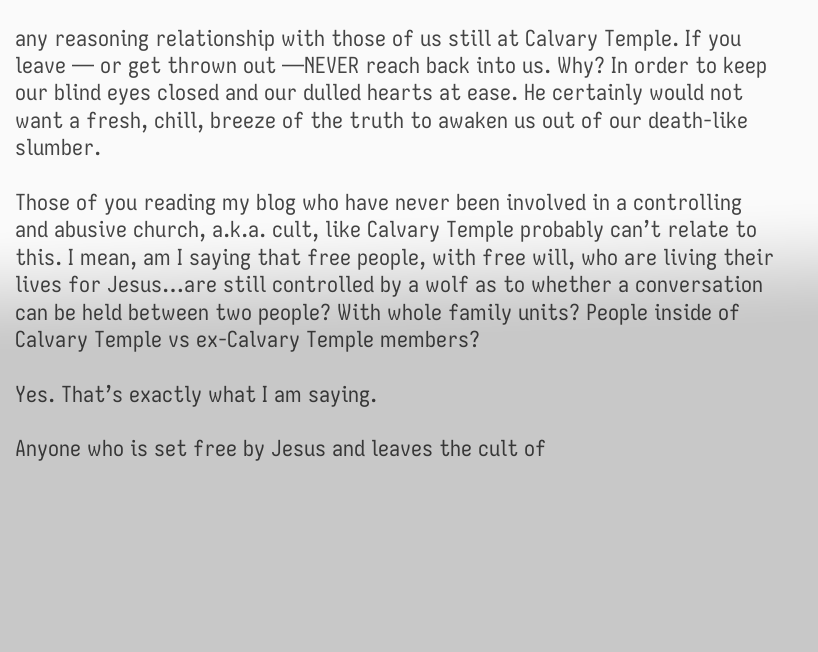any reasoning relationship with those of us still at Calvary Temple. If you leave — or get thrown out —NEVER reach back into us. Why? In order to keep our blind eyes closed and our dulled hearts at ease. He certainly would not want a fresh, chill, breeze of the truth to awaken us out of our death-like slumber.

Those of you reading my blog who have never been involved in a controlling and abusive church, a.k.a. cult, like Calvary Temple probably can’t relate to this. I mean, am I saying that free people, with free will, who are living their lives for Jesus…are still controlled by a wolf as to whether a conversation can be held between two people? With whole family units? People inside of Calvary Temple vs ex-Calvary Temple members?

Yes. That’s exactly what I am saying.

Anyone who is set free by Jesus and leaves the cult of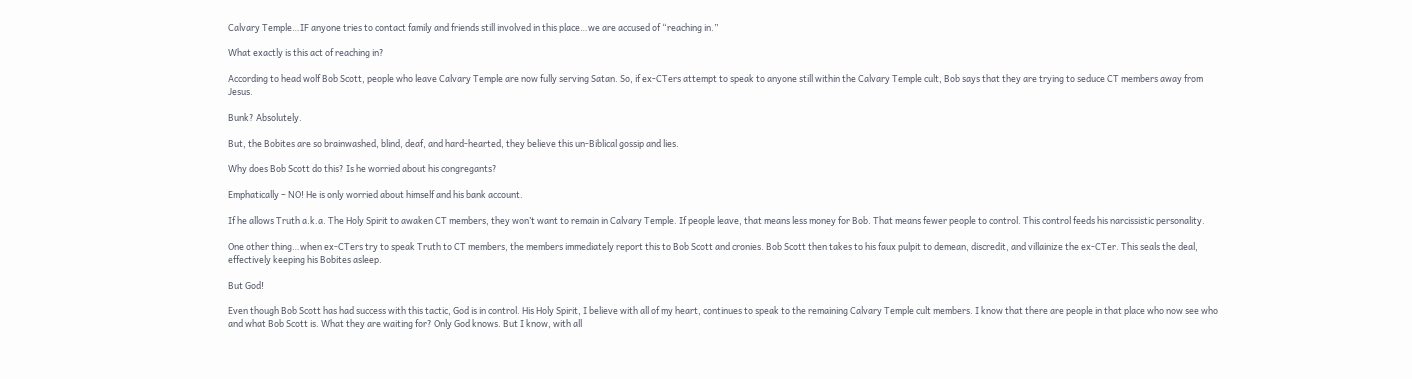Calvary Temple…IF anyone tries to contact family and friends still involved in this place…we are accused of “reaching in.”

What exactly is this act of reaching in?

According to head wolf Bob Scott, people who leave Calvary Temple are now fully serving Satan. So, if ex-CTers attempt to speak to anyone still within the Calvary Temple cult, Bob says that they are trying to seduce CT members away from Jesus.

Bunk? Absolutely.

But, the Bobites are so brainwashed, blind, deaf, and hard-hearted, they believe this un-Biblical gossip and lies.

Why does Bob Scott do this? Is he worried about his congregants?

Emphatically – NO! He is only worried about himself and his bank account.

If he allows Truth a.k.a. The Holy Spirit to awaken CT members, they won’t want to remain in Calvary Temple. If people leave, that means less money for Bob. That means fewer people to control. This control feeds his narcissistic personality.

One other thing…when ex-CTers try to speak Truth to CT members, the members immediately report this to Bob Scott and cronies. Bob Scott then takes to his faux pulpit to demean, discredit, and villainize the ex-CTer. This seals the deal, effectively keeping his Bobites asleep.

But God!

Even though Bob Scott has had success with this tactic, God is in control. His Holy Spirit, I believe with all of my heart, continues to speak to the remaining Calvary Temple cult members. I know that there are people in that place who now see who and what Bob Scott is. What they are waiting for? Only God knows. But I know, with all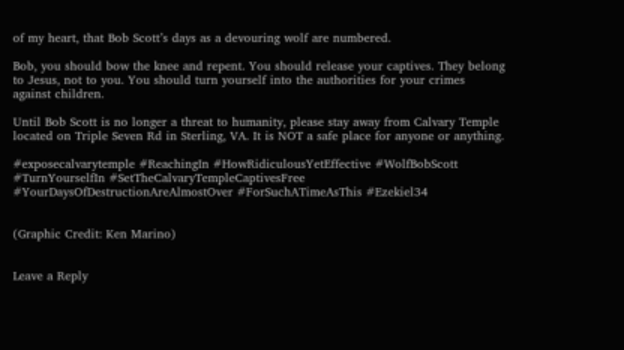of my heart, that Bob Scott’s days as a devouring wolf are numbered.

Bob, you should bow the knee and repent. You should release your captives. They belong to Jesus, not to you. You should turn yourself into the authorities for your crimes against children.

Until Bob Scott is no longer a threat to humanity, please stay away from Calvary Temple located on Triple Seven Rd in Sterling, VA. It is NOT a safe place for anyone or anything.

#exposecalvarytemple #ReachingIn #HowRidiculousYetEffective #WolfBobScott #TurnYourselfIn #SetTheCalvaryTempleCaptivesFree #YourDaysOfDestructionAreAlmostOver #ForSuchATimeAsThis #Ezekiel34


(Graphic Credit: Ken Marino)


Leave a Reply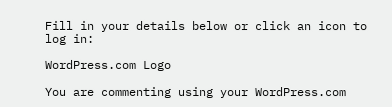Fill in your details below or click an icon to log in:

WordPress.com Logo

You are commenting using your WordPress.com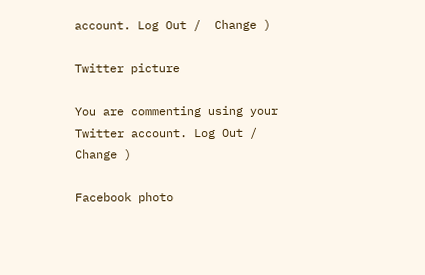account. Log Out /  Change )

Twitter picture

You are commenting using your Twitter account. Log Out /  Change )

Facebook photo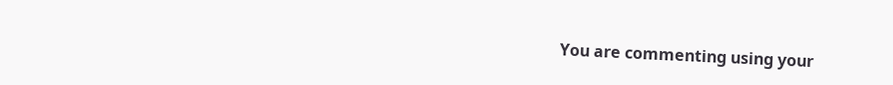You are commenting using your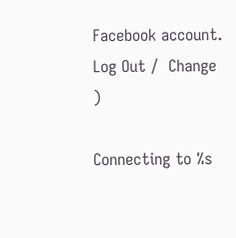Facebook account. Log Out /  Change )

Connecting to %s